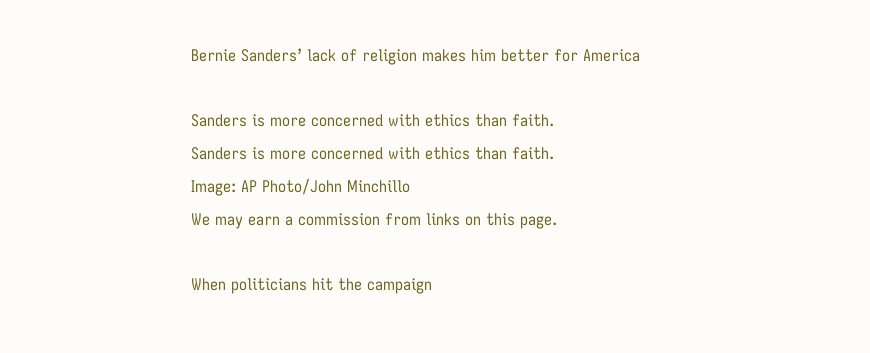Bernie Sanders’ lack of religion makes him better for America

Sanders is more concerned with ethics than faith.
Sanders is more concerned with ethics than faith.
Image: AP Photo/John Minchillo
We may earn a commission from links on this page.

When politicians hit the campaign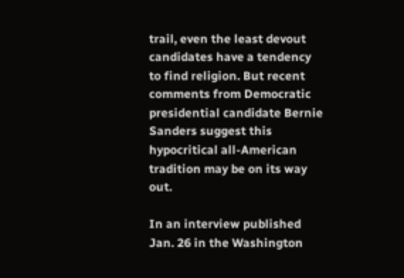trail, even the least devout candidates have a tendency to find religion. But recent comments from Democratic presidential candidate Bernie Sanders suggest this hypocritical all-American tradition may be on its way out.

In an interview published Jan. 26 in the Washington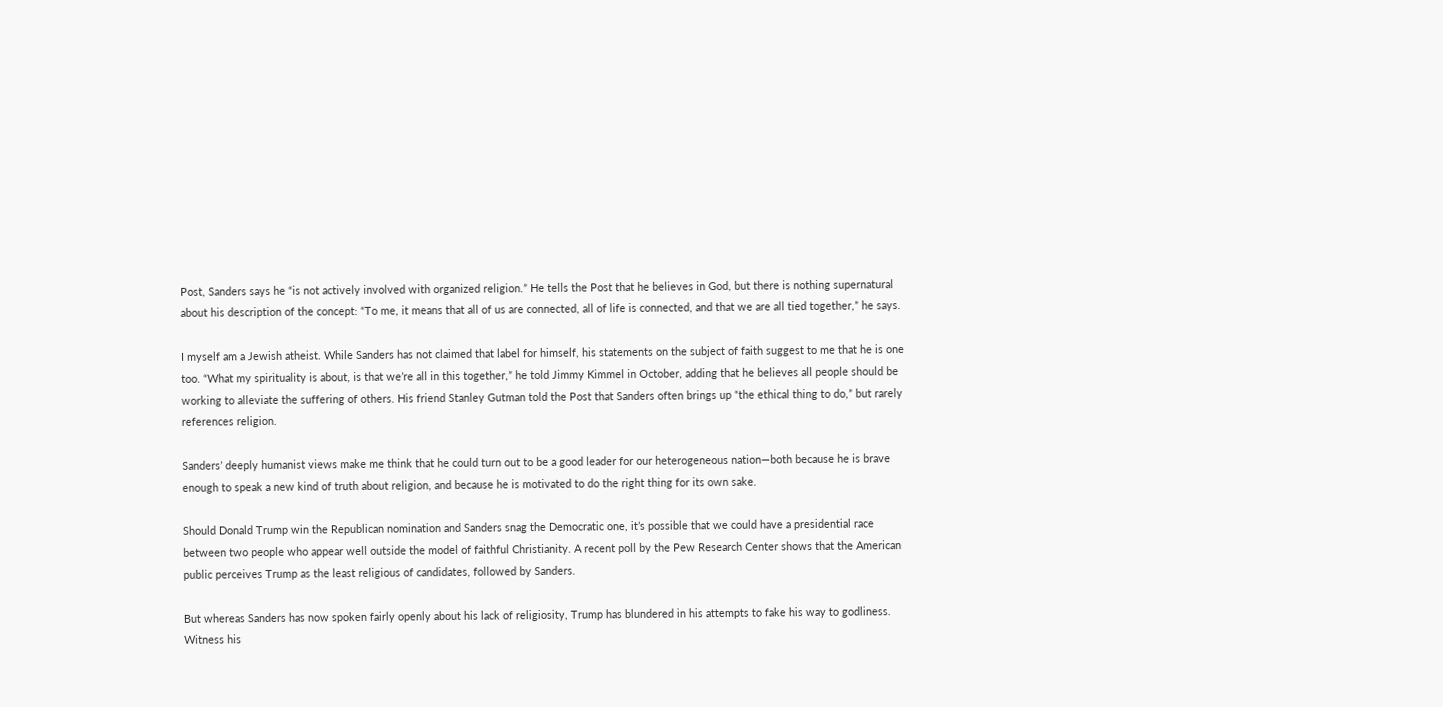Post, Sanders says he “is not actively involved with organized religion.” He tells the Post that he believes in God, but there is nothing supernatural about his description of the concept: “To me, it means that all of us are connected, all of life is connected, and that we are all tied together,” he says.

I myself am a Jewish atheist. While Sanders has not claimed that label for himself, his statements on the subject of faith suggest to me that he is one too. “What my spirituality is about, is that we’re all in this together,” he told Jimmy Kimmel in October, adding that he believes all people should be working to alleviate the suffering of others. His friend Stanley Gutman told the Post that Sanders often brings up “the ethical thing to do,” but rarely references religion.

Sanders’ deeply humanist views make me think that he could turn out to be a good leader for our heterogeneous nation—both because he is brave enough to speak a new kind of truth about religion, and because he is motivated to do the right thing for its own sake.

Should Donald Trump win the Republican nomination and Sanders snag the Democratic one, it’s possible that we could have a presidential race between two people who appear well outside the model of faithful Christianity. A recent poll by the Pew Research Center shows that the American public perceives Trump as the least religious of candidates, followed by Sanders.

But whereas Sanders has now spoken fairly openly about his lack of religiosity, Trump has blundered in his attempts to fake his way to godliness. Witness his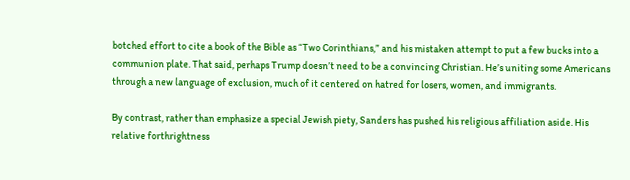botched effort to cite a book of the Bible as “Two Corinthians,” and his mistaken attempt to put a few bucks into a communion plate. That said, perhaps Trump doesn’t need to be a convincing Christian. He’s uniting some Americans through a new language of exclusion, much of it centered on hatred for losers, women, and immigrants.

By contrast, rather than emphasize a special Jewish piety, Sanders has pushed his religious affiliation aside. His relative forthrightness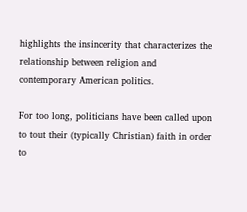highlights the insincerity that characterizes the relationship between religion and contemporary American politics.

For too long, politicians have been called upon to tout their (typically Christian) faith in order to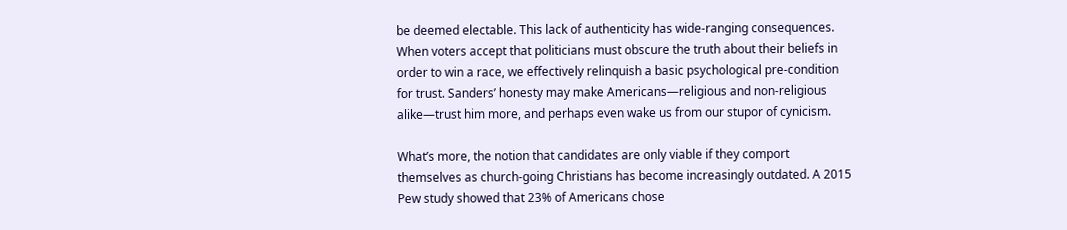be deemed electable. This lack of authenticity has wide-ranging consequences. When voters accept that politicians must obscure the truth about their beliefs in order to win a race, we effectively relinquish a basic psychological pre-condition for trust. Sanders’ honesty may make Americans—religious and non-religious alike—trust him more, and perhaps even wake us from our stupor of cynicism.

What’s more, the notion that candidates are only viable if they comport themselves as church-going Christians has become increasingly outdated. A 2015 Pew study showed that 23% of Americans chose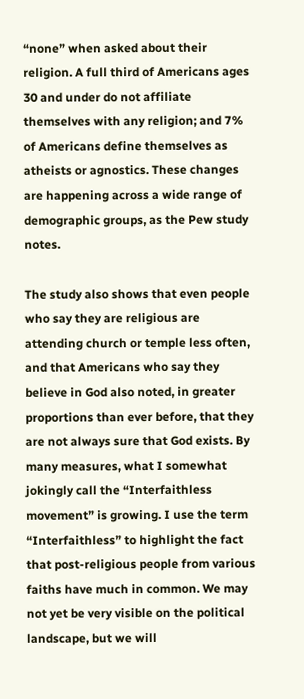“none” when asked about their religion. A full third of Americans ages 30 and under do not affiliate themselves with any religion; and 7% of Americans define themselves as atheists or agnostics. These changes are happening across a wide range of demographic groups, as the Pew study notes.

The study also shows that even people who say they are religious are attending church or temple less often, and that Americans who say they believe in God also noted, in greater proportions than ever before, that they are not always sure that God exists. By many measures, what I somewhat jokingly call the “Interfaithless movement” is growing. I use the term “Interfaithless” to highlight the fact that post-religious people from various faiths have much in common. We may not yet be very visible on the political landscape, but we will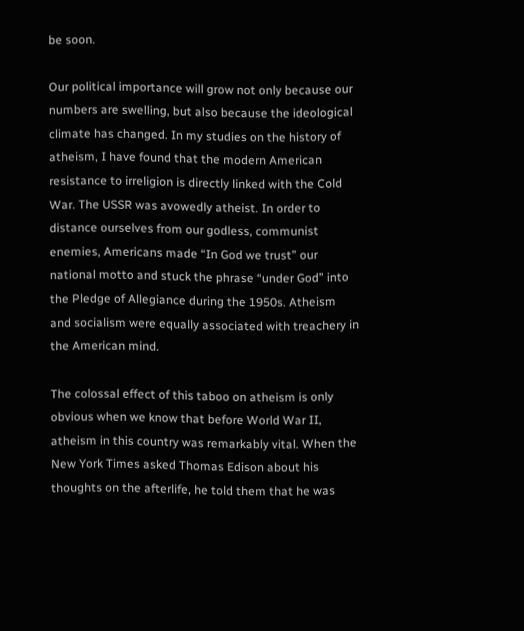be soon.

Our political importance will grow not only because our numbers are swelling, but also because the ideological climate has changed. In my studies on the history of atheism, I have found that the modern American resistance to irreligion is directly linked with the Cold War. The USSR was avowedly atheist. In order to distance ourselves from our godless, communist enemies, Americans made “In God we trust” our national motto and stuck the phrase “under God” into the Pledge of Allegiance during the 1950s. Atheism and socialism were equally associated with treachery in the American mind.

The colossal effect of this taboo on atheism is only obvious when we know that before World War II, atheism in this country was remarkably vital. When the New York Times asked Thomas Edison about his thoughts on the afterlife, he told them that he was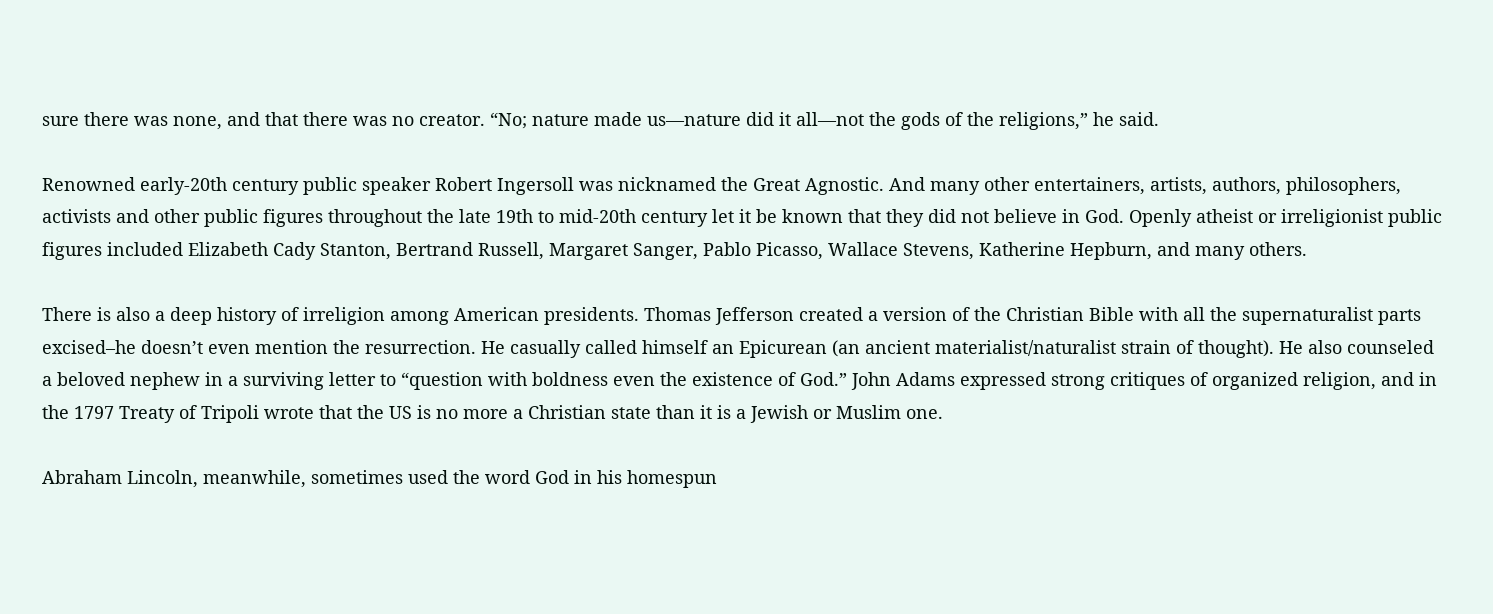sure there was none, and that there was no creator. “No; nature made us—nature did it all—not the gods of the religions,” he said.

Renowned early-20th century public speaker Robert Ingersoll was nicknamed the Great Agnostic. And many other entertainers, artists, authors, philosophers, activists and other public figures throughout the late 19th to mid-20th century let it be known that they did not believe in God. Openly atheist or irreligionist public figures included Elizabeth Cady Stanton, Bertrand Russell, Margaret Sanger, Pablo Picasso, Wallace Stevens, Katherine Hepburn, and many others.

There is also a deep history of irreligion among American presidents. Thomas Jefferson created a version of the Christian Bible with all the supernaturalist parts excised–he doesn’t even mention the resurrection. He casually called himself an Epicurean (an ancient materialist/naturalist strain of thought). He also counseled a beloved nephew in a surviving letter to “question with boldness even the existence of God.” John Adams expressed strong critiques of organized religion, and in the 1797 Treaty of Tripoli wrote that the US is no more a Christian state than it is a Jewish or Muslim one.

Abraham Lincoln, meanwhile, sometimes used the word God in his homespun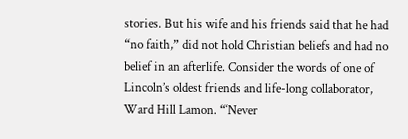stories. But his wife and his friends said that he had “no faith,” did not hold Christian beliefs and had no belief in an afterlife. Consider the words of one of Lincoln’s oldest friends and life-long collaborator, Ward Hill Lamon. “‘Never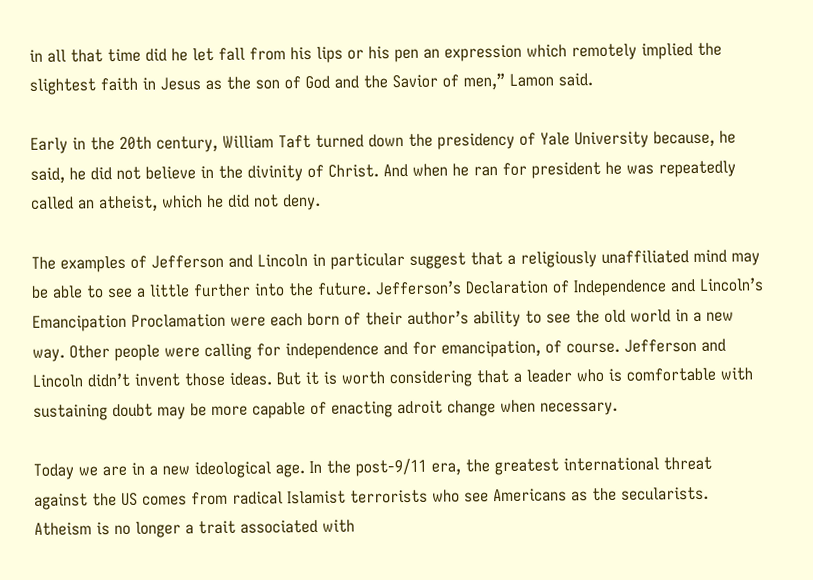in all that time did he let fall from his lips or his pen an expression which remotely implied the slightest faith in Jesus as the son of God and the Savior of men,” Lamon said.

Early in the 20th century, William Taft turned down the presidency of Yale University because, he said, he did not believe in the divinity of Christ. And when he ran for president he was repeatedly called an atheist, which he did not deny.

The examples of Jefferson and Lincoln in particular suggest that a religiously unaffiliated mind may be able to see a little further into the future. Jefferson’s Declaration of Independence and Lincoln’s Emancipation Proclamation were each born of their author’s ability to see the old world in a new way. Other people were calling for independence and for emancipation, of course. Jefferson and Lincoln didn’t invent those ideas. But it is worth considering that a leader who is comfortable with sustaining doubt may be more capable of enacting adroit change when necessary.

Today we are in a new ideological age. In the post-9/11 era, the greatest international threat against the US comes from radical Islamist terrorists who see Americans as the secularists. Atheism is no longer a trait associated with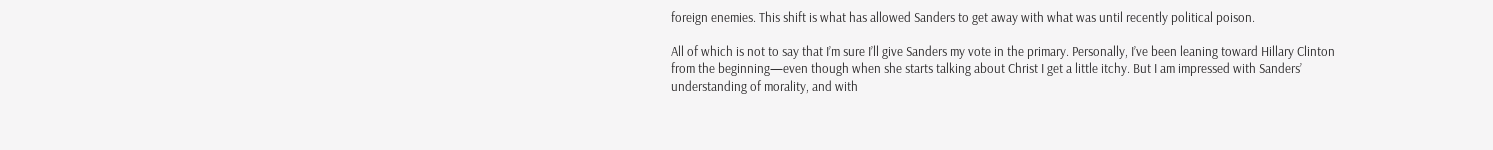foreign enemies. This shift is what has allowed Sanders to get away with what was until recently political poison.

All of which is not to say that I’m sure I’ll give Sanders my vote in the primary. Personally, I’ve been leaning toward Hillary Clinton from the beginning—even though when she starts talking about Christ I get a little itchy. But I am impressed with Sanders’ understanding of morality, and with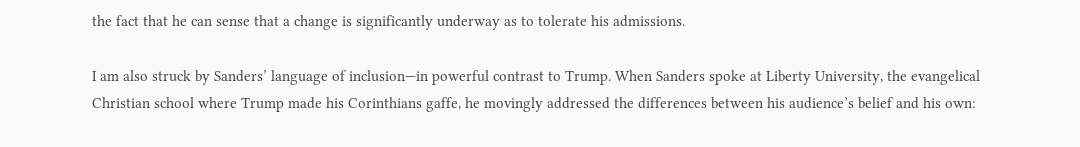the fact that he can sense that a change is significantly underway as to tolerate his admissions.

I am also struck by Sanders’ language of inclusion—in powerful contrast to Trump. When Sanders spoke at Liberty University, the evangelical Christian school where Trump made his Corinthians gaffe, he movingly addressed the differences between his audience’s belief and his own: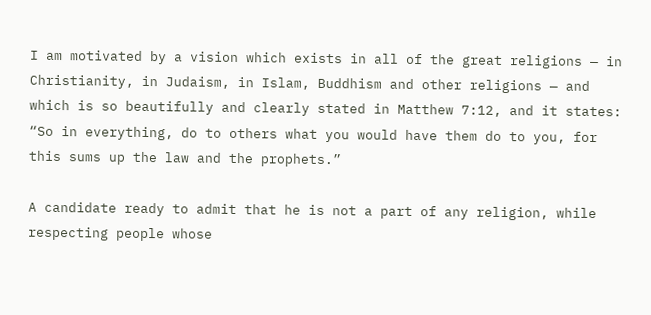I am motivated by a vision which exists in all of the great religions — in Christianity, in Judaism, in Islam, Buddhism and other religions — and which is so beautifully and clearly stated in Matthew 7:12, and it states: “So in everything, do to others what you would have them do to you, for this sums up the law and the prophets.”

A candidate ready to admit that he is not a part of any religion, while respecting people whose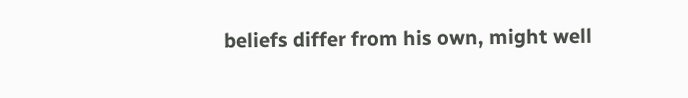beliefs differ from his own, might well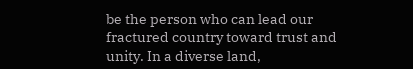be the person who can lead our fractured country toward trust and unity. In a diverse land,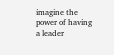imagine the power of having a leader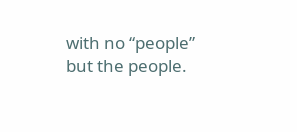with no “people” but the people.